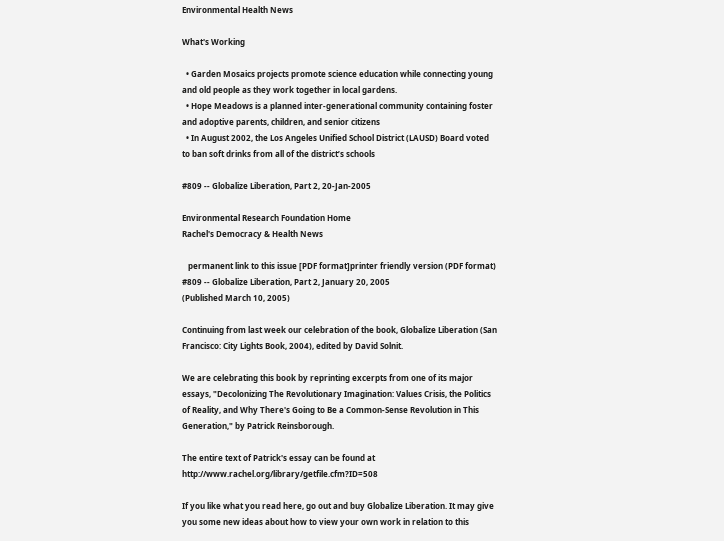Environmental Health News

What's Working

  • Garden Mosaics projects promote science education while connecting young and old people as they work together in local gardens.
  • Hope Meadows is a planned inter-generational community containing foster and adoptive parents, children, and senior citizens
  • In August 2002, the Los Angeles Unified School District (LAUSD) Board voted to ban soft drinks from all of the district’s schools

#809 -- Globalize Liberation, Part 2, 20-Jan-2005

Environmental Research Foundation Home
Rachel's Democracy & Health News

   permanent link to this issue [PDF format]printer friendly version (PDF format)
#809 -- Globalize Liberation, Part 2, January 20, 2005
(Published March 10, 2005)

Continuing from last week our celebration of the book, Globalize Liberation (San Francisco: City Lights Book, 2004), edited by David Solnit.

We are celebrating this book by reprinting excerpts from one of its major essays, "Decolonizing The Revolutionary Imagination: Values Crisis, the Politics of Reality, and Why There's Going to Be a Common-Sense Revolution in This Generation," by Patrick Reinsborough.

The entire text of Patrick's essay can be found at http://www.rachel.org/library/getfile.cfm?ID=508

If you like what you read here, go out and buy Globalize Liberation. It may give you some new ideas about how to view your own work in relation to this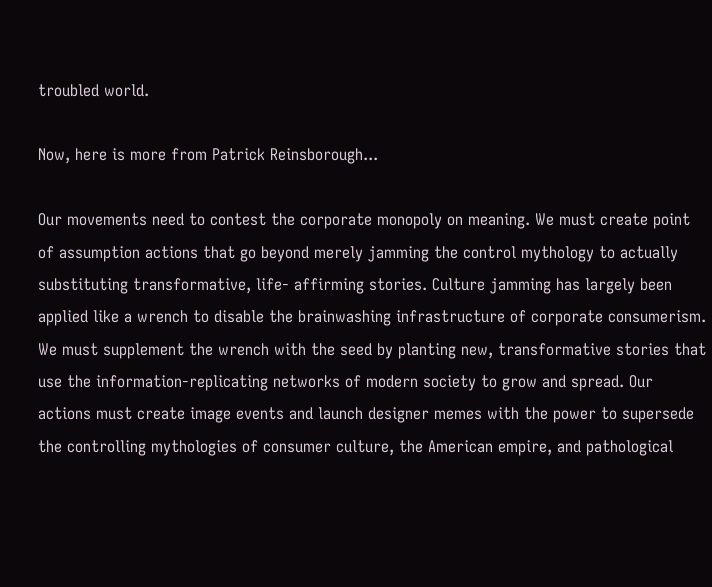troubled world.

Now, here is more from Patrick Reinsborough...

Our movements need to contest the corporate monopoly on meaning. We must create point of assumption actions that go beyond merely jamming the control mythology to actually substituting transformative, life- affirming stories. Culture jamming has largely been applied like a wrench to disable the brainwashing infrastructure of corporate consumerism. We must supplement the wrench with the seed by planting new, transformative stories that use the information-replicating networks of modern society to grow and spread. Our actions must create image events and launch designer memes with the power to supersede the controlling mythologies of consumer culture, the American empire, and pathological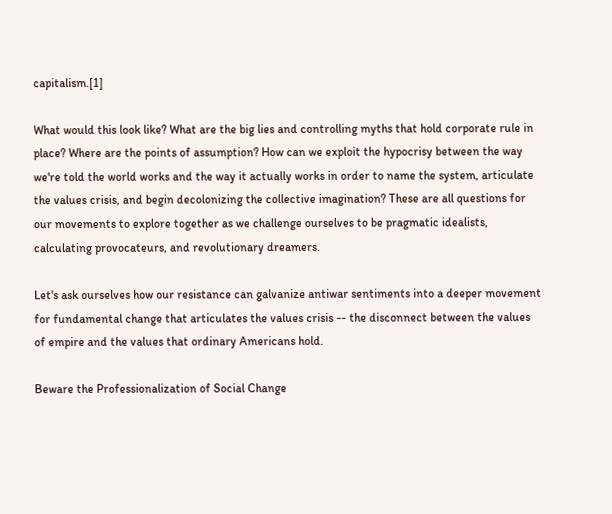capitalism.[1]

What would this look like? What are the big lies and controlling myths that hold corporate rule in place? Where are the points of assumption? How can we exploit the hypocrisy between the way we're told the world works and the way it actually works in order to name the system, articulate the values crisis, and begin decolonizing the collective imagination? These are all questions for our movements to explore together as we challenge ourselves to be pragmatic idealists, calculating provocateurs, and revolutionary dreamers.

Let's ask ourselves how our resistance can galvanize antiwar sentiments into a deeper movement for fundamental change that articulates the values crisis -- the disconnect between the values of empire and the values that ordinary Americans hold.

Beware the Professionalization of Social Change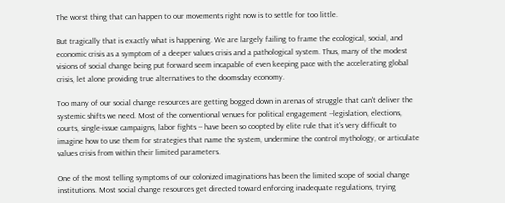The worst thing that can happen to our movements right now is to settle for too little.

But tragically that is exactly what is happening. We are largely failing to frame the ecological, social, and economic crisis as a symptom of a deeper values crisis and a pathological system. Thus, many of the modest visions of social change being put forward seem incapable of even keeping pace with the accelerating global crisis, let alone providing true alternatives to the doomsday economy.

Too many of our social change resources are getting bogged down in arenas of struggle that can't deliver the systemic shifts we need. Most of the conventional venues for political engagement --legislation, elections, courts, single-issue campaigns, labor fights -- have been so coopted by elite rule that it's very difficult to imagine how to use them for strategies that name the system, undermine the control mythology, or articulate values crisis from within their limited parameters.

One of the most telling symptoms of our colonized imaginations has been the limited scope of social change institutions. Most social change resources get directed toward enforcing inadequate regulations, trying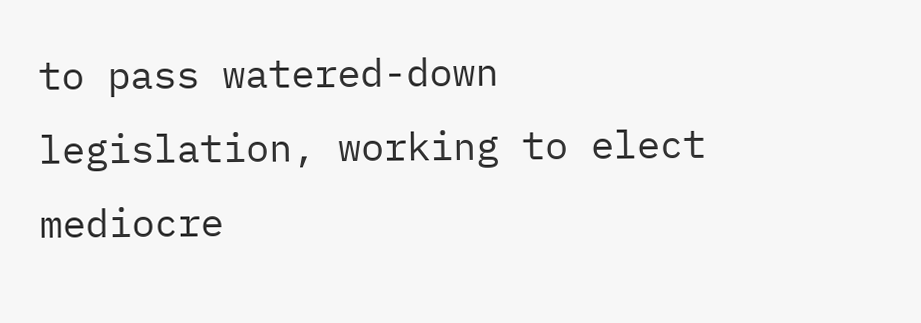to pass watered-down legislation, working to elect mediocre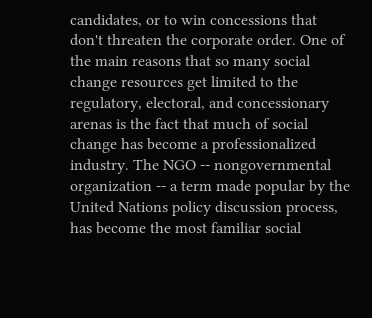candidates, or to win concessions that don't threaten the corporate order. One of the main reasons that so many social change resources get limited to the regulatory, electoral, and concessionary arenas is the fact that much of social change has become a professionalized industry. The NGO -- nongovernmental organization -- a term made popular by the United Nations policy discussion process, has become the most familiar social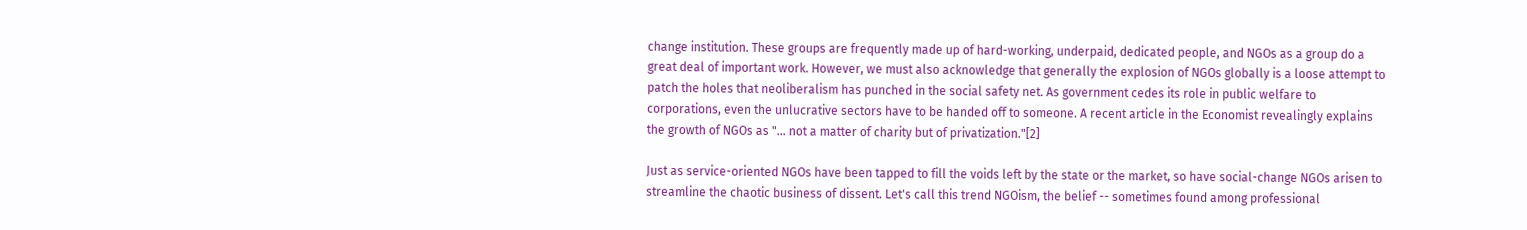change institution. These groups are frequently made up of hard-working, underpaid, dedicated people, and NGOs as a group do a great deal of important work. However, we must also acknowledge that generally the explosion of NGOs globally is a loose attempt to patch the holes that neoliberalism has punched in the social safety net. As government cedes its role in public welfare to corporations, even the unlucrative sectors have to be handed off to someone. A recent article in the Economist revealingly explains the growth of NGOs as "... not a matter of charity but of privatization."[2]

Just as service-oriented NGOs have been tapped to fill the voids left by the state or the market, so have social-change NGOs arisen to streamline the chaotic business of dissent. Let's call this trend NGOism, the belief -- sometimes found among professional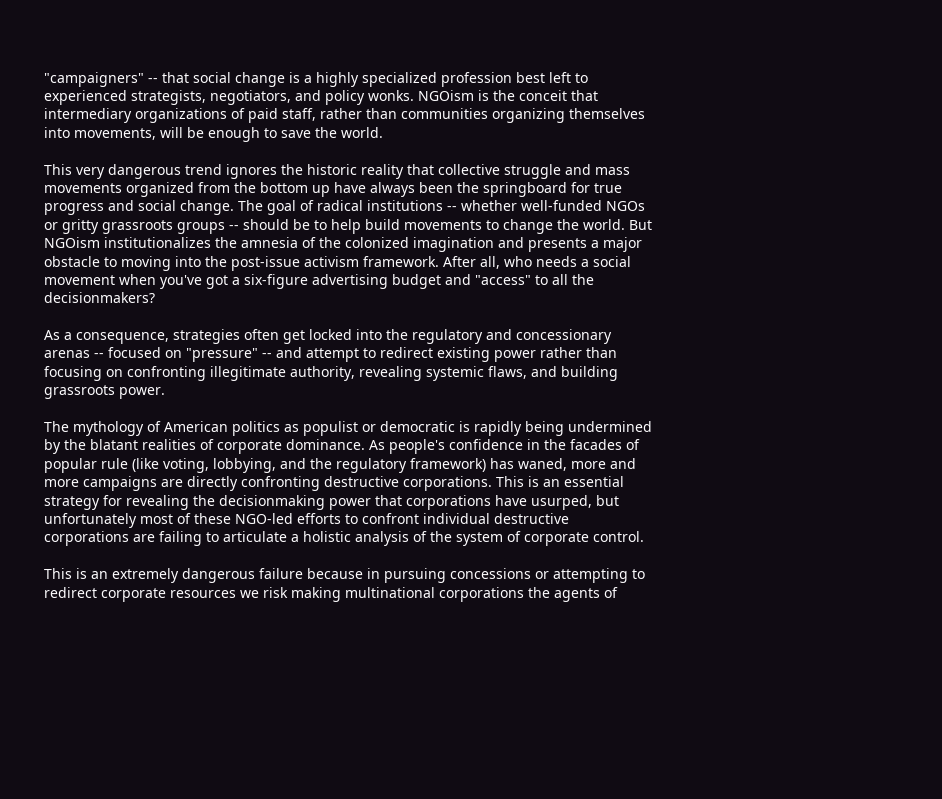"campaigners" -- that social change is a highly specialized profession best left to experienced strategists, negotiators, and policy wonks. NGOism is the conceit that intermediary organizations of paid staff, rather than communities organizing themselves into movements, will be enough to save the world.

This very dangerous trend ignores the historic reality that collective struggle and mass movements organized from the bottom up have always been the springboard for true progress and social change. The goal of radical institutions -- whether well-funded NGOs or gritty grassroots groups -- should be to help build movements to change the world. But NGOism institutionalizes the amnesia of the colonized imagination and presents a major obstacle to moving into the post-issue activism framework. After all, who needs a social movement when you've got a six-figure advertising budget and "access" to all the decisionmakers?

As a consequence, strategies often get locked into the regulatory and concessionary arenas -- focused on "pressure" -- and attempt to redirect existing power rather than focusing on confronting illegitimate authority, revealing systemic flaws, and building grassroots power.

The mythology of American politics as populist or democratic is rapidly being undermined by the blatant realities of corporate dominance. As people's confidence in the facades of popular rule (like voting, lobbying, and the regulatory framework) has waned, more and more campaigns are directly confronting destructive corporations. This is an essential strategy for revealing the decisionmaking power that corporations have usurped, but unfortunately most of these NGO-led efforts to confront individual destructive corporations are failing to articulate a holistic analysis of the system of corporate control.

This is an extremely dangerous failure because in pursuing concessions or attempting to redirect corporate resources we risk making multinational corporations the agents of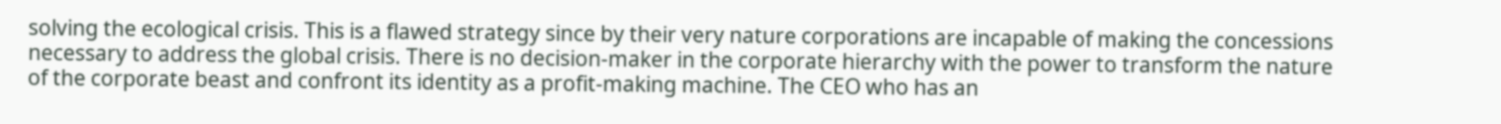solving the ecological crisis. This is a flawed strategy since by their very nature corporations are incapable of making the concessions necessary to address the global crisis. There is no decision-maker in the corporate hierarchy with the power to transform the nature of the corporate beast and confront its identity as a profit-making machine. The CEO who has an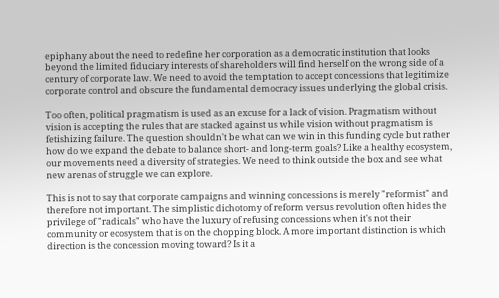epiphany about the need to redefine her corporation as a democratic institution that looks beyond the limited fiduciary interests of shareholders will find herself on the wrong side of a century of corporate law. We need to avoid the temptation to accept concessions that legitimize corporate control and obscure the fundamental democracy issues underlying the global crisis.

Too often, political pragmatism is used as an excuse for a lack of vision. Pragmatism without vision is accepting the rules that are stacked against us while vision without pragmatism is fetishizing failure. The question shouldn't be what can we win in this funding cycle but rather how do we expand the debate to balance short- and long-term goals? Like a healthy ecosystem, our movements need a diversity of strategies. We need to think outside the box and see what new arenas of struggle we can explore.

This is not to say that corporate campaigns and winning concessions is merely "reformist" and therefore not important. The simplistic dichotomy of reform versus revolution often hides the privilege of "radicals" who have the luxury of refusing concessions when it's not their community or ecosystem that is on the chopping block. A more important distinction is which direction is the concession moving toward? Is it a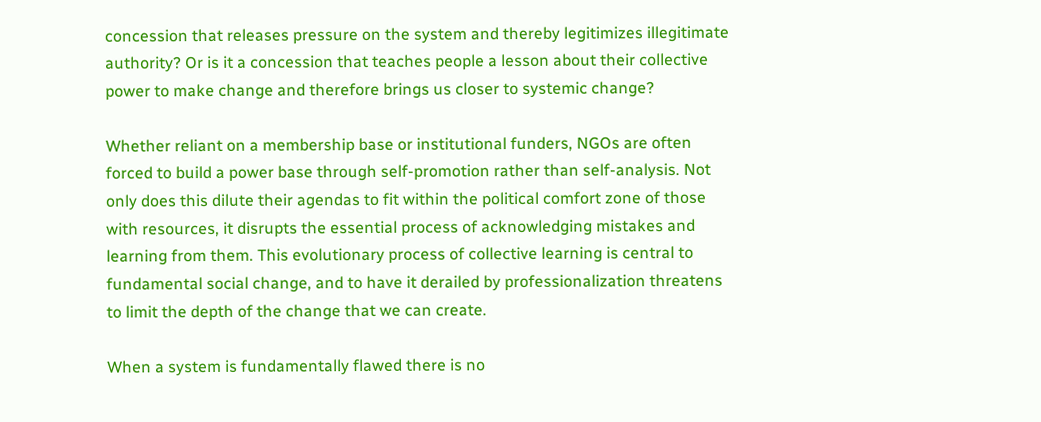concession that releases pressure on the system and thereby legitimizes illegitimate authority? Or is it a concession that teaches people a lesson about their collective power to make change and therefore brings us closer to systemic change?

Whether reliant on a membership base or institutional funders, NGOs are often forced to build a power base through self-promotion rather than self-analysis. Not only does this dilute their agendas to fit within the political comfort zone of those with resources, it disrupts the essential process of acknowledging mistakes and learning from them. This evolutionary process of collective learning is central to fundamental social change, and to have it derailed by professionalization threatens to limit the depth of the change that we can create.

When a system is fundamentally flawed there is no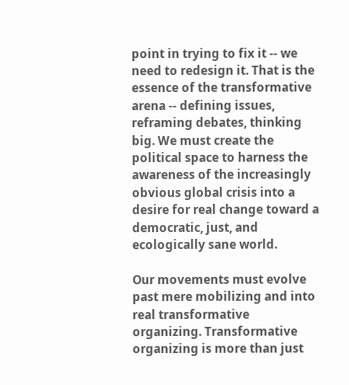point in trying to fix it -- we need to redesign it. That is the essence of the transformative arena -- defining issues, reframing debates, thinking big. We must create the political space to harness the awareness of the increasingly obvious global crisis into a desire for real change toward a democratic, just, and ecologically sane world.

Our movements must evolve past mere mobilizing and into real transformative organizing. Transformative organizing is more than just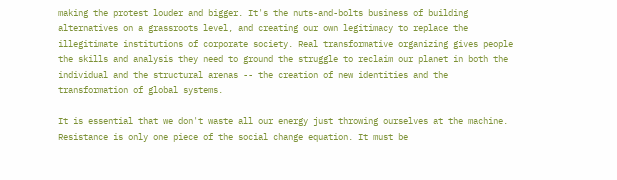making the protest louder and bigger. It's the nuts-and-bolts business of building alternatives on a grassroots level, and creating our own legitimacy to replace the illegitimate institutions of corporate society. Real transformative organizing gives people the skills and analysis they need to ground the struggle to reclaim our planet in both the individual and the structural arenas -- the creation of new identities and the transformation of global systems.

It is essential that we don't waste all our energy just throwing ourselves at the machine. Resistance is only one piece of the social change equation. It must be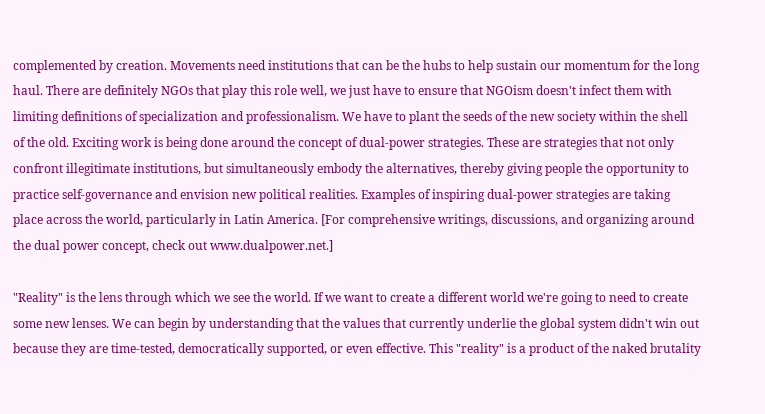complemented by creation. Movements need institutions that can be the hubs to help sustain our momentum for the long haul. There are definitely NGOs that play this role well, we just have to ensure that NGOism doesn't infect them with limiting definitions of specialization and professionalism. We have to plant the seeds of the new society within the shell of the old. Exciting work is being done around the concept of dual-power strategies. These are strategies that not only confront illegitimate institutions, but simultaneously embody the alternatives, thereby giving people the opportunity to practice self-governance and envision new political realities. Examples of inspiring dual-power strategies are taking place across the world, particularly in Latin America. [For comprehensive writings, discussions, and organizing around the dual power concept, check out www.dualpower.net.]

"Reality" is the lens through which we see the world. If we want to create a different world we're going to need to create some new lenses. We can begin by understanding that the values that currently underlie the global system didn't win out because they are time-tested, democratically supported, or even effective. This "reality" is a product of the naked brutality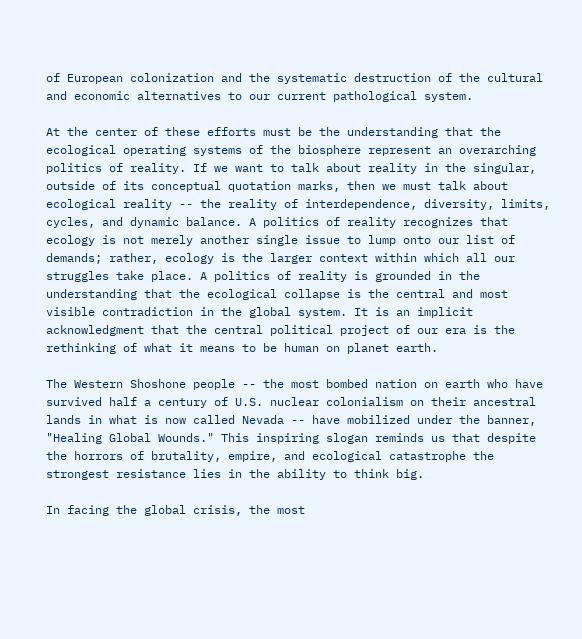of European colonization and the systematic destruction of the cultural and economic alternatives to our current pathological system.

At the center of these efforts must be the understanding that the ecological operating systems of the biosphere represent an overarching politics of reality. If we want to talk about reality in the singular, outside of its conceptual quotation marks, then we must talk about ecological reality -- the reality of interdependence, diversity, limits, cycles, and dynamic balance. A politics of reality recognizes that ecology is not merely another single issue to lump onto our list of demands; rather, ecology is the larger context within which all our struggles take place. A politics of reality is grounded in the understanding that the ecological collapse is the central and most visible contradiction in the global system. It is an implicit acknowledgment that the central political project of our era is the rethinking of what it means to be human on planet earth.

The Western Shoshone people -- the most bombed nation on earth who have survived half a century of U.S. nuclear colonialism on their ancestral lands in what is now called Nevada -- have mobilized under the banner, "Healing Global Wounds." This inspiring slogan reminds us that despite the horrors of brutality, empire, and ecological catastrophe the strongest resistance lies in the ability to think big.

In facing the global crisis, the most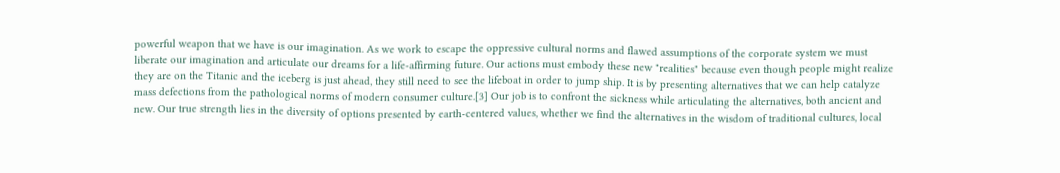powerful weapon that we have is our imagination. As we work to escape the oppressive cultural norms and flawed assumptions of the corporate system we must liberate our imagination and articulate our dreams for a life-affirming future. Our actions must embody these new "realities" because even though people might realize they are on the Titanic and the iceberg is just ahead, they still need to see the lifeboat in order to jump ship. It is by presenting alternatives that we can help catalyze mass defections from the pathological norms of modern consumer culture.[3] Our job is to confront the sickness while articulating the alternatives, both ancient and new. Our true strength lies in the diversity of options presented by earth-centered values, whether we find the alternatives in the wisdom of traditional cultures, local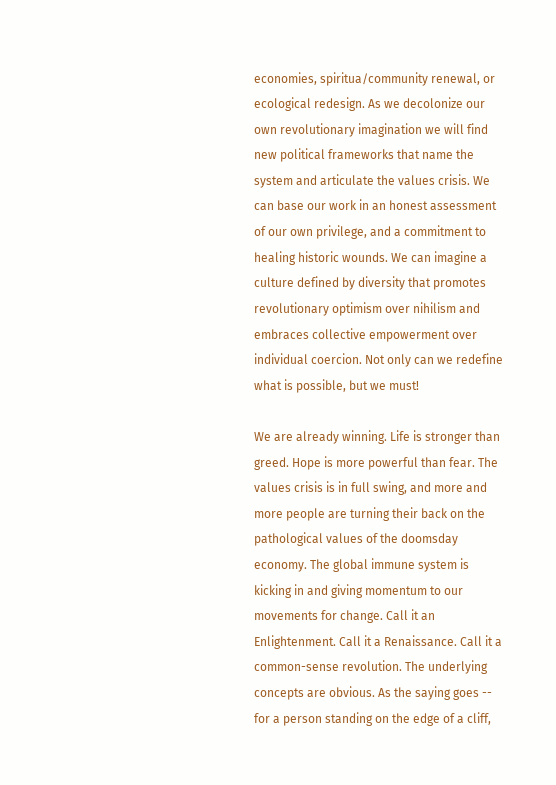economies, spiritua/community renewal, or ecological redesign. As we decolonize our own revolutionary imagination we will find new political frameworks that name the system and articulate the values crisis. We can base our work in an honest assessment of our own privilege, and a commitment to healing historic wounds. We can imagine a culture defined by diversity that promotes revolutionary optimism over nihilism and embraces collective empowerment over individual coercion. Not only can we redefine what is possible, but we must!

We are already winning. Life is stronger than greed. Hope is more powerful than fear. The values crisis is in full swing, and more and more people are turning their back on the pathological values of the doomsday economy. The global immune system is kicking in and giving momentum to our movements for change. Call it an Enlightenment. Call it a Renaissance. Call it a common-sense revolution. The underlying concepts are obvious. As the saying goes -- for a person standing on the edge of a cliff,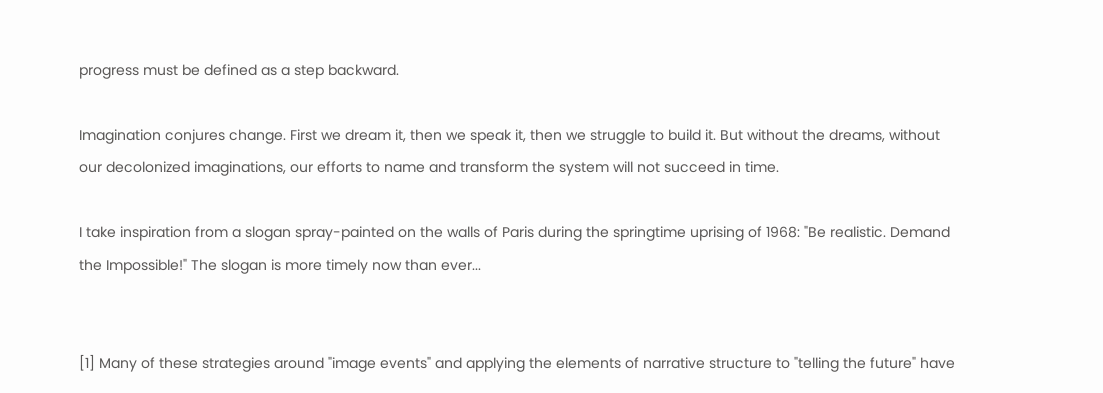progress must be defined as a step backward.

Imagination conjures change. First we dream it, then we speak it, then we struggle to build it. But without the dreams, without our decolonized imaginations, our efforts to name and transform the system will not succeed in time.

I take inspiration from a slogan spray-painted on the walls of Paris during the springtime uprising of 1968: "Be realistic. Demand the Impossible!" The slogan is more timely now than ever...


[1] Many of these strategies around "image events" and applying the elements of narrative structure to "telling the future" have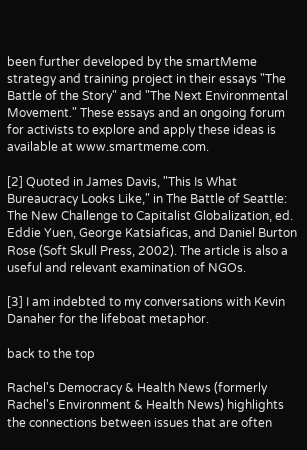been further developed by the smartMeme strategy and training project in their essays "The Battle of the Story" and "The Next Environmental Movement." These essays and an ongoing forum for activists to explore and apply these ideas is available at www.smartmeme.com.

[2] Quoted in James Davis, "This Is What Bureaucracy Looks Like," in The Battle of Seattle: The New Challenge to Capitalist Globalization, ed. Eddie Yuen, George Katsiaficas, and Daniel Burton Rose (Soft Skull Press, 2002). The article is also a useful and relevant examination of NGOs.

[3] I am indebted to my conversations with Kevin Danaher for the lifeboat metaphor.

back to the top

Rachel's Democracy & Health News (formerly Rachel's Environment & Health News) highlights the connections between issues that are often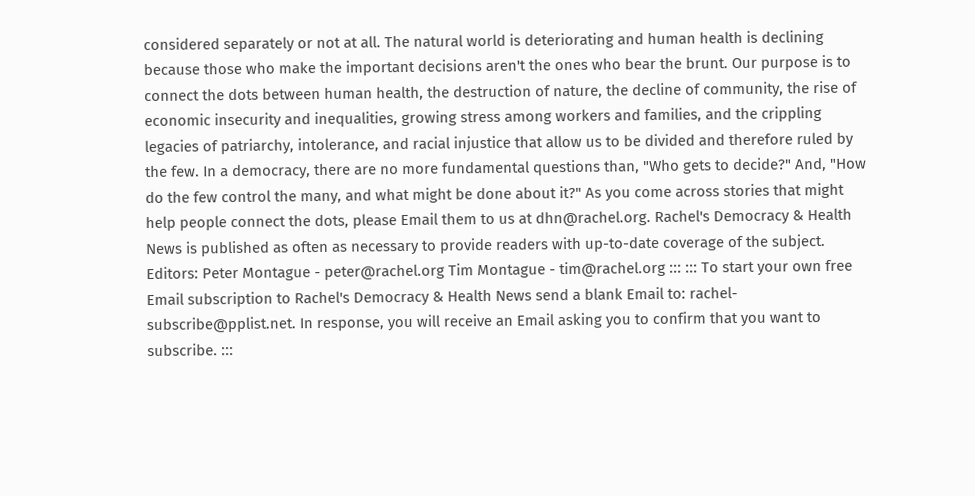considered separately or not at all. The natural world is deteriorating and human health is declining because those who make the important decisions aren't the ones who bear the brunt. Our purpose is to connect the dots between human health, the destruction of nature, the decline of community, the rise of economic insecurity and inequalities, growing stress among workers and families, and the crippling legacies of patriarchy, intolerance, and racial injustice that allow us to be divided and therefore ruled by the few. In a democracy, there are no more fundamental questions than, "Who gets to decide?" And, "How do the few control the many, and what might be done about it?" As you come across stories that might help people connect the dots, please Email them to us at dhn@rachel.org. Rachel's Democracy & Health News is published as often as necessary to provide readers with up-to-date coverage of the subject. Editors: Peter Montague - peter@rachel.org Tim Montague - tim@rachel.org ::: ::: To start your own free Email subscription to Rachel's Democracy & Health News send a blank Email to: rachel-subscribe@pplist.net. In response, you will receive an Email asking you to confirm that you want to subscribe. :::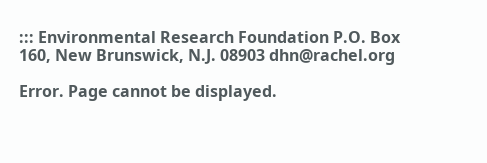::: Environmental Research Foundation P.O. Box 160, New Brunswick, N.J. 08903 dhn@rachel.org

Error. Page cannot be displayed.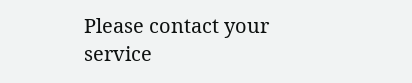Please contact your service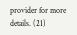provider for more details. (21)